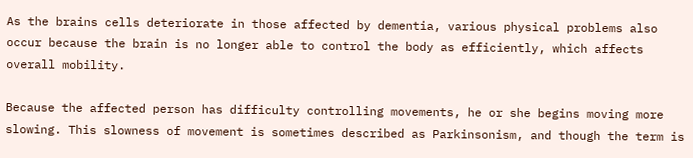As the brains cells deteriorate in those affected by dementia, various physical problems also occur because the brain is no longer able to control the body as efficiently, which affects overall mobility.

Because the affected person has difficulty controlling movements, he or she begins moving more slowing. This slowness of movement is sometimes described as Parkinsonism, and though the term is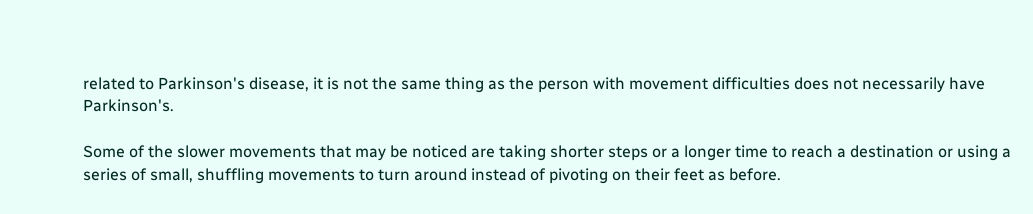related to Parkinson's disease, it is not the same thing as the person with movement difficulties does not necessarily have Parkinson's.

Some of the slower movements that may be noticed are taking shorter steps or a longer time to reach a destination or using a series of small, shuffling movements to turn around instead of pivoting on their feet as before.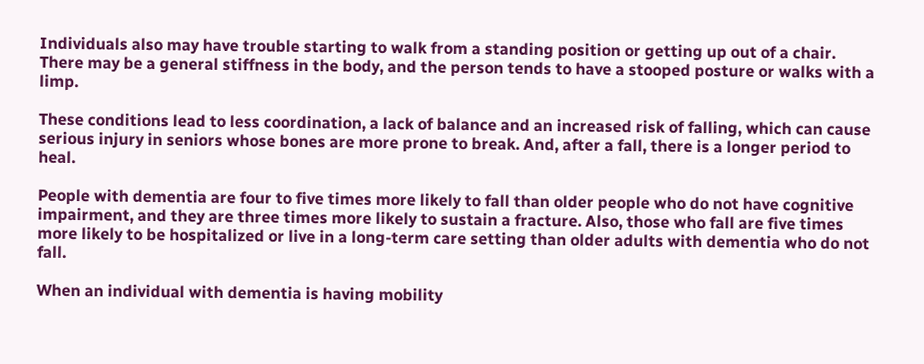Individuals also may have trouble starting to walk from a standing position or getting up out of a chair. There may be a general stiffness in the body, and the person tends to have a stooped posture or walks with a limp.

These conditions lead to less coordination, a lack of balance and an increased risk of falling, which can cause serious injury in seniors whose bones are more prone to break. And, after a fall, there is a longer period to heal.

People with dementia are four to five times more likely to fall than older people who do not have cognitive impairment, and they are three times more likely to sustain a fracture. Also, those who fall are five times more likely to be hospitalized or live in a long-term care setting than older adults with dementia who do not fall.

When an individual with dementia is having mobility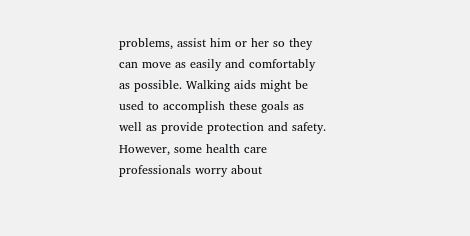problems, assist him or her so they can move as easily and comfortably as possible. Walking aids might be used to accomplish these goals as well as provide protection and safety. However, some health care professionals worry about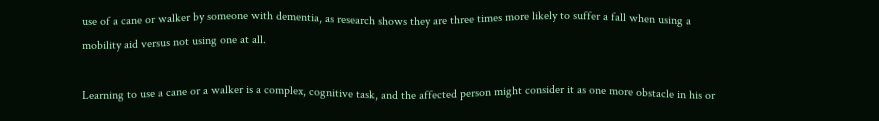use of a cane or walker by someone with dementia, as research shows they are three times more likely to suffer a fall when using a mobility aid versus not using one at all.

Learning to use a cane or a walker is a complex, cognitive task, and the affected person might consider it as one more obstacle in his or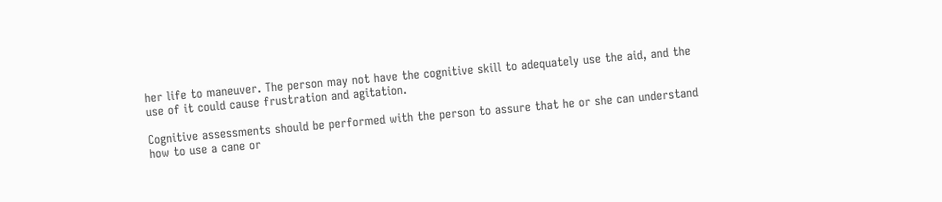her life to maneuver. The person may not have the cognitive skill to adequately use the aid, and the use of it could cause frustration and agitation.

Cognitive assessments should be performed with the person to assure that he or she can understand how to use a cane or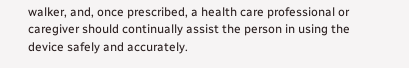walker, and, once prescribed, a health care professional or caregiver should continually assist the person in using the device safely and accurately.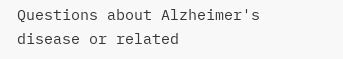Questions about Alzheimer's disease or related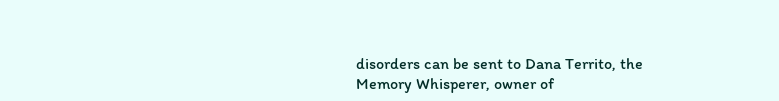disorders can be sent to Dana Territo, the Memory Whisperer, owner of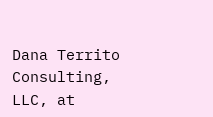Dana Territo Consulting, LLC, at